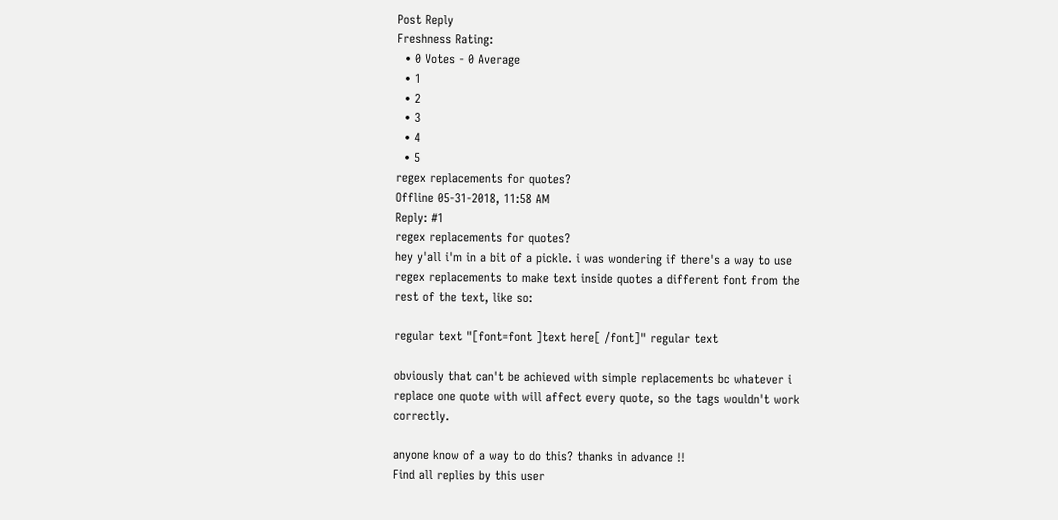Post Reply
Freshness Rating:
  • 0 Votes - 0 Average
  • 1
  • 2
  • 3
  • 4
  • 5
regex replacements for quotes?
Offline 05-31-2018, 11:58 AM
Reply: #1
regex replacements for quotes?
hey y'all i'm in a bit of a pickle. i was wondering if there's a way to use regex replacements to make text inside quotes a different font from the rest of the text, like so:

regular text "[font=font ]text here[ /font]" regular text

obviously that can't be achieved with simple replacements bc whatever i replace one quote with will affect every quote, so the tags wouldn't work correctly.

anyone know of a way to do this? thanks in advance !!
Find all replies by this user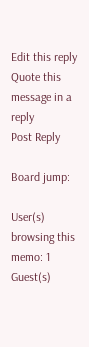Edit this reply Quote this message in a reply
Post Reply

Board jump:

User(s) browsing this memo: 1 Guest(s)